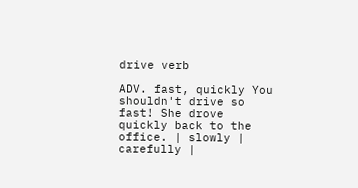drive verb

ADV. fast, quickly You shouldn't drive so fast! She drove quickly back to the office. | slowly | carefully |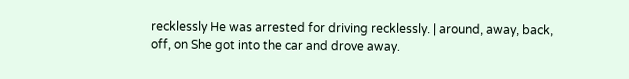recklessly He was arrested for driving recklessly. | around, away, back, off, on She got into the car and drove away.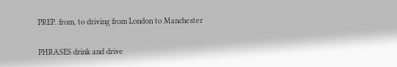PREP. from, to driving from London to Manchester

PHRASES drink and drive